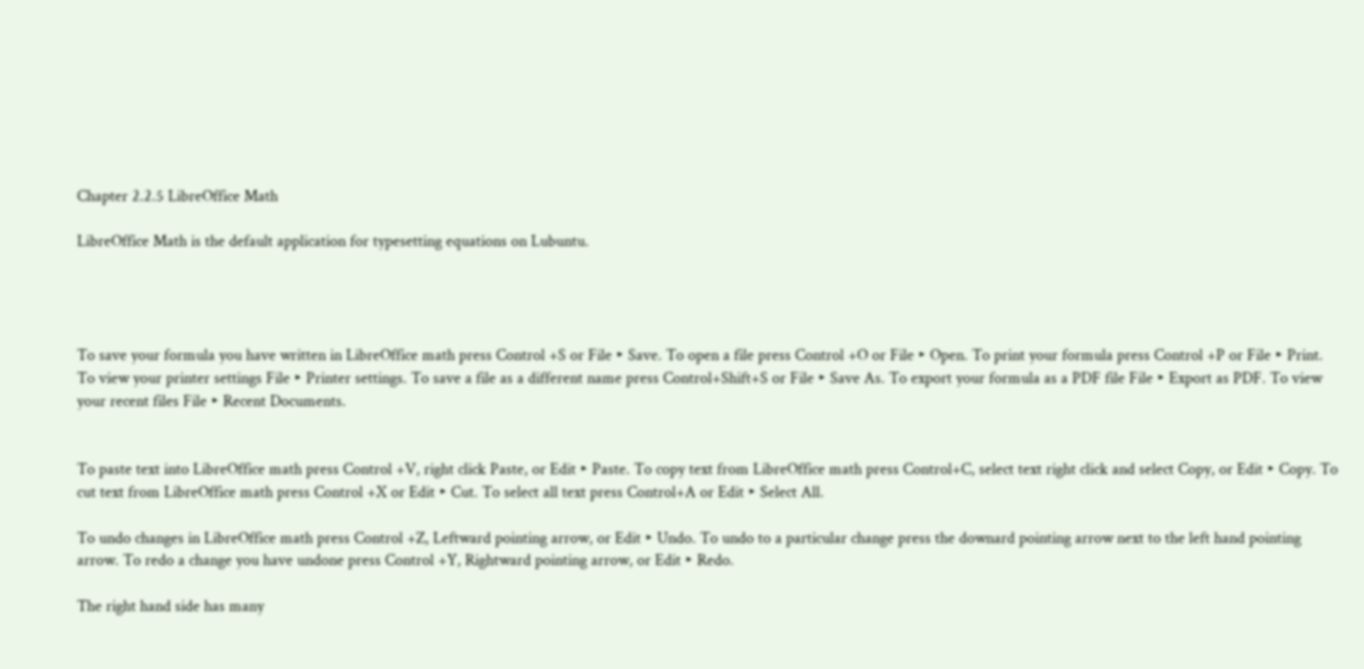Chapter 2.2.5 LibreOffice Math

LibreOffice Math is the default application for typesetting equations on Lubuntu.




To save your formula you have written in LibreOffice math press Control +S or File ‣ Save. To open a file press Control +O or File ‣ Open. To print your formula press Control +P or File ‣ Print. To view your printer settings File ‣ Printer settings. To save a file as a different name press Control+Shift+S or File ‣ Save As. To export your formula as a PDF file File ‣ Export as PDF. To view your recent files File ‣ Recent Documents.


To paste text into LibreOffice math press Control +V, right click Paste, or Edit ‣ Paste. To copy text from LibreOffice math press Control+C, select text right click and select Copy, or Edit ‣ Copy. To cut text from LibreOffice math press Control +X or Edit ‣ Cut. To select all text press Control+A or Edit ‣ Select All.

To undo changes in LibreOffice math press Control +Z, Leftward pointing arrow, or Edit ‣ Undo. To undo to a particular change press the downard pointing arrow next to the left hand pointing arrow. To redo a change you have undone press Control +Y, Rightward pointing arrow, or Edit ‣ Redo.

The right hand side has many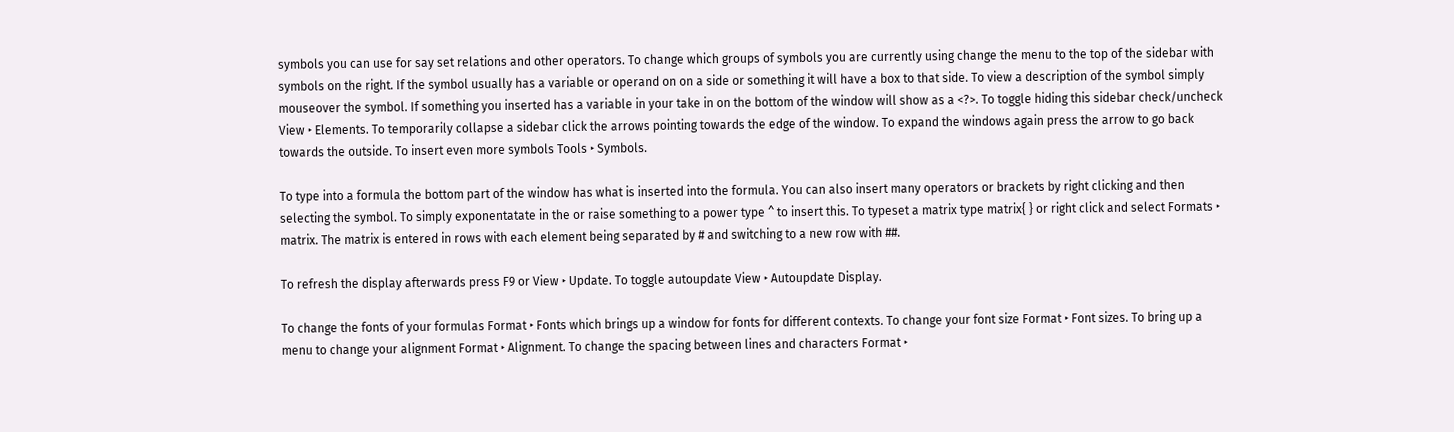symbols you can use for say set relations and other operators. To change which groups of symbols you are currently using change the menu to the top of the sidebar with symbols on the right. If the symbol usually has a variable or operand on on a side or something it will have a box to that side. To view a description of the symbol simply mouseover the symbol. If something you inserted has a variable in your take in on the bottom of the window will show as a <?>. To toggle hiding this sidebar check/uncheck View ‣ Elements. To temporarily collapse a sidebar click the arrows pointing towards the edge of the window. To expand the windows again press the arrow to go back towards the outside. To insert even more symbols Tools ‣ Symbols.

To type into a formula the bottom part of the window has what is inserted into the formula. You can also insert many operators or brackets by right clicking and then selecting the symbol. To simply exponentatate in the or raise something to a power type ^ to insert this. To typeset a matrix type matrix{ } or right click and select Formats ‣ matrix. The matrix is entered in rows with each element being separated by # and switching to a new row with ##.

To refresh the display afterwards press F9 or View ‣ Update. To toggle autoupdate View ‣ Autoupdate Display.

To change the fonts of your formulas Format ‣ Fonts which brings up a window for fonts for different contexts. To change your font size Format ‣ Font sizes. To bring up a menu to change your alignment Format ‣ Alignment. To change the spacing between lines and characters Format ‣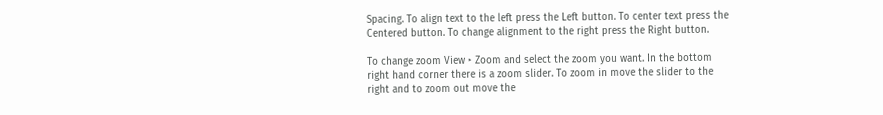Spacing. To align text to the left press the Left button. To center text press the Centered button. To change alignment to the right press the Right button.

To change zoom View ‣ Zoom and select the zoom you want. In the bottom right hand corner there is a zoom slider. To zoom in move the slider to the right and to zoom out move the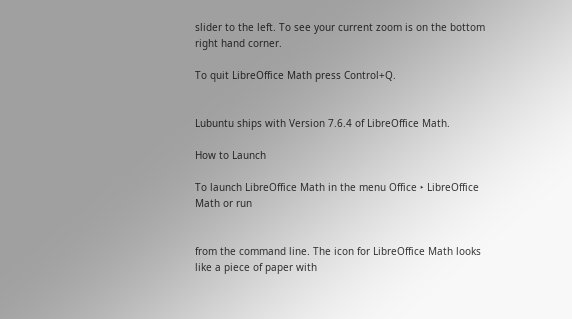slider to the left. To see your current zoom is on the bottom right hand corner.

To quit LibreOffice Math press Control+Q.


Lubuntu ships with Version 7.6.4 of LibreOffice Math.

How to Launch

To launch LibreOffice Math in the menu Office ‣ LibreOffice Math or run


from the command line. The icon for LibreOffice Math looks like a piece of paper with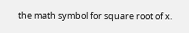the math symbol for square root of x.